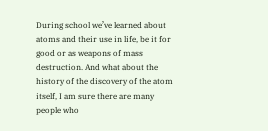During school we’ve learned about atoms and their use in life, be it for good or as weapons of mass destruction. And what about the history of the discovery of the atom itself, I am sure there are many people who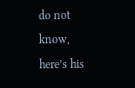do not know, here’s his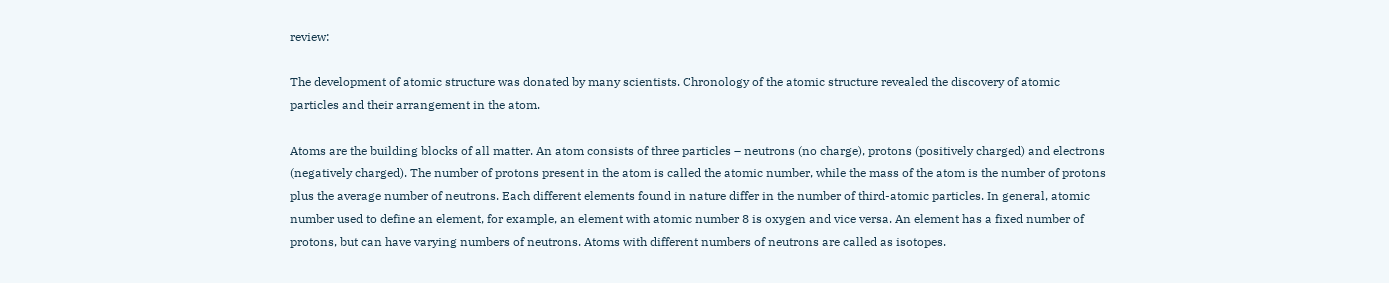review:

The development of atomic structure was donated by many scientists. Chronology of the atomic structure revealed the discovery of atomic particles and their arrangement in the atom.

Atoms are the building blocks of all matter. An atom consists of three particles – neutrons (no charge), protons (positively charged) and electrons (negatively charged). The number of protons present in the atom is called the atomic number, while the mass of the atom is the number of protons plus the average number of neutrons. Each different elements found in nature differ in the number of third-atomic particles. In general, atomic number used to define an element, for example, an element with atomic number 8 is oxygen and vice versa. An element has a fixed number of protons, but can have varying numbers of neutrons. Atoms with different numbers of neutrons are called as isotopes.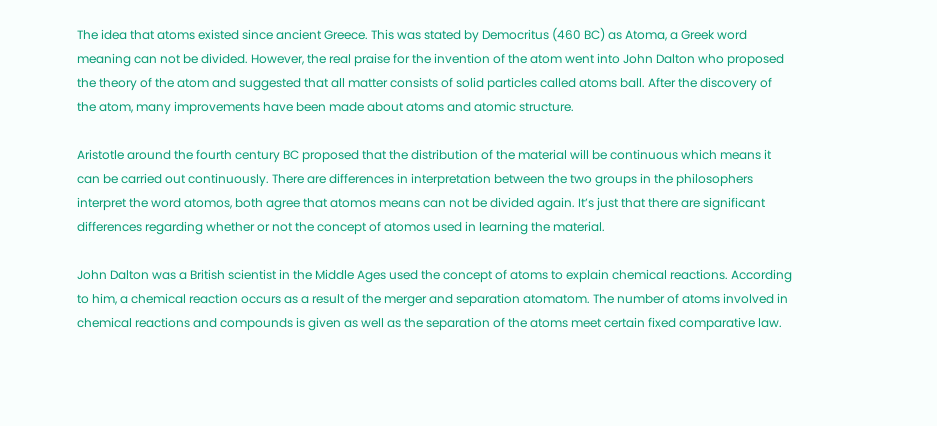The idea that atoms existed since ancient Greece. This was stated by Democritus (460 BC) as Atoma, a Greek word meaning can not be divided. However, the real praise for the invention of the atom went into John Dalton who proposed the theory of the atom and suggested that all matter consists of solid particles called atoms ball. After the discovery of the atom, many improvements have been made about atoms and atomic structure.

Aristotle around the fourth century BC proposed that the distribution of the material will be continuous which means it can be carried out continuously. There are differences in interpretation between the two groups in the philosophers interpret the word atomos, both agree that atomos means can not be divided again. It’s just that there are significant differences regarding whether or not the concept of atomos used in learning the material.

John Dalton was a British scientist in the Middle Ages used the concept of atoms to explain chemical reactions. According to him, a chemical reaction occurs as a result of the merger and separation atomatom. The number of atoms involved in chemical reactions and compounds is given as well as the separation of the atoms meet certain fixed comparative law.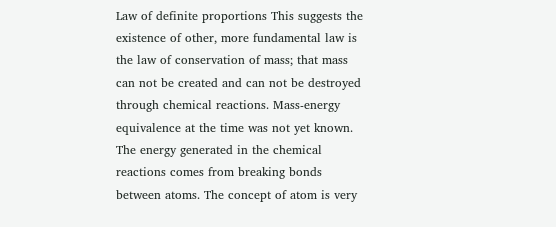Law of definite proportions This suggests the existence of other, more fundamental law is the law of conservation of mass; that mass can not be created and can not be destroyed through chemical reactions. Mass-energy equivalence at the time was not yet known. The energy generated in the chemical reactions comes from breaking bonds between atoms. The concept of atom is very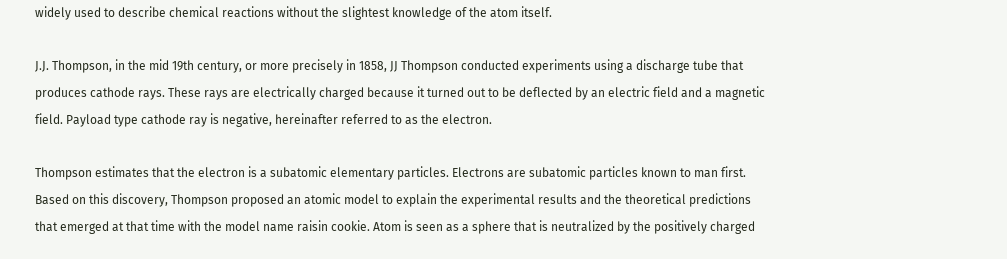widely used to describe chemical reactions without the slightest knowledge of the atom itself.

J.J. Thompson, in the mid 19th century, or more precisely in 1858, JJ Thompson conducted experiments using a discharge tube that produces cathode rays. These rays are electrically charged because it turned out to be deflected by an electric field and a magnetic field. Payload type cathode ray is negative, hereinafter referred to as the electron.

Thompson estimates that the electron is a subatomic elementary particles. Electrons are subatomic particles known to man first. Based on this discovery, Thompson proposed an atomic model to explain the experimental results and the theoretical predictions that emerged at that time with the model name raisin cookie. Atom is seen as a sphere that is neutralized by the positively charged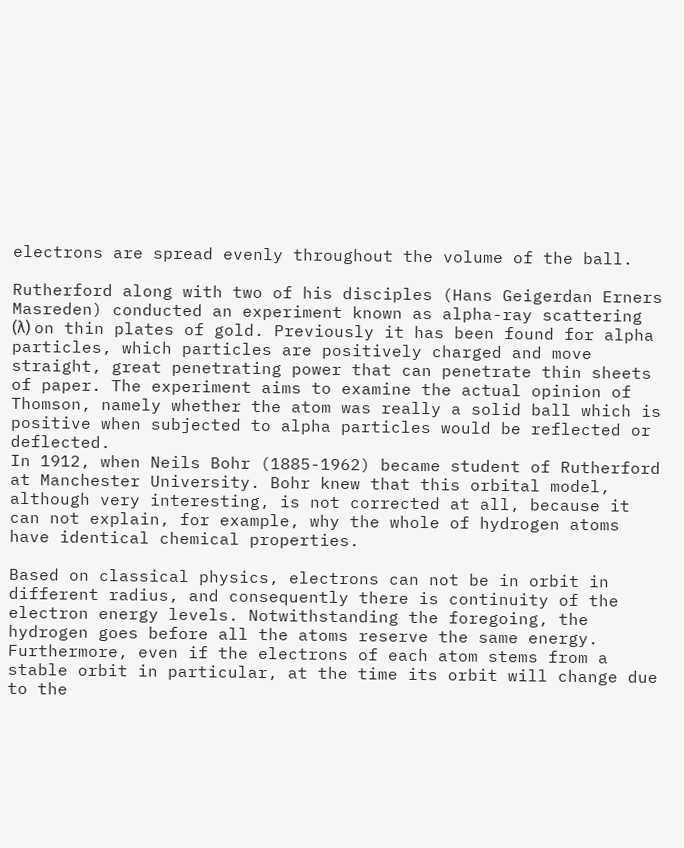electrons are spread evenly throughout the volume of the ball.

Rutherford along with two of his disciples (Hans Geigerdan Erners Masreden) conducted an experiment known as alpha-ray scattering (λ) on thin plates of gold. Previously it has been found for alpha particles, which particles are positively charged and move straight, great penetrating power that can penetrate thin sheets of paper. The experiment aims to examine the actual opinion of Thomson, namely whether the atom was really a solid ball which is positive when subjected to alpha particles would be reflected or deflected.
In 1912, when Neils Bohr (1885-1962) became student of Rutherford at Manchester University. Bohr knew that this orbital model, although very interesting, is not corrected at all, because it can not explain, for example, why the whole of hydrogen atoms have identical chemical properties.

Based on classical physics, electrons can not be in orbit in different radius, and consequently there is continuity of the electron energy levels. Notwithstanding the foregoing, the hydrogen goes before all the atoms reserve the same energy. Furthermore, even if the electrons of each atom stems from a stable orbit in particular, at the time its orbit will change due to the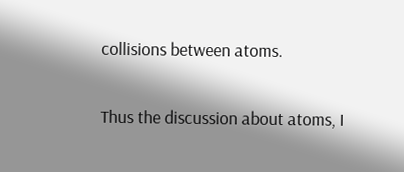collisions between atoms.

Thus the discussion about atoms, I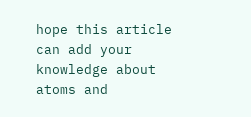hope this article can add your knowledge about atoms and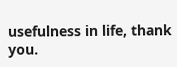usefulness in life, thank you.